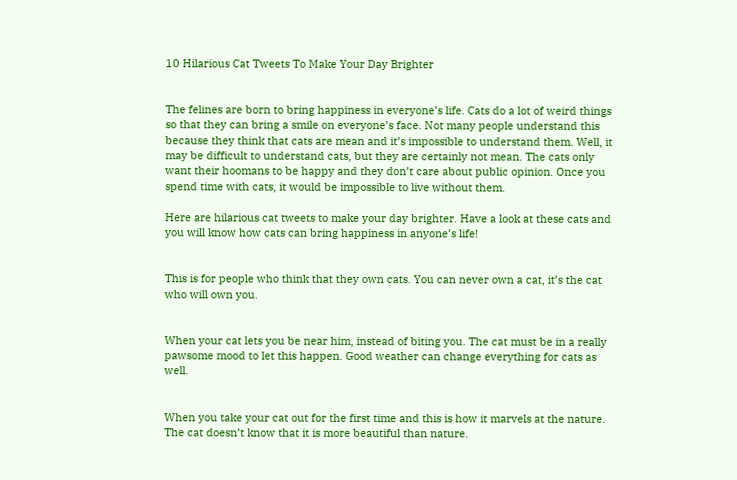10 Hilarious Cat Tweets To Make Your Day Brighter


The felines are born to bring happiness in everyone’s life. Cats do a lot of weird things so that they can bring a smile on everyone’s face. Not many people understand this because they think that cats are mean and it’s impossible to understand them. Well, it may be difficult to understand cats, but they are certainly not mean. The cats only want their hoomans to be happy and they don’t care about public opinion. Once you spend time with cats, it would be impossible to live without them.

Here are hilarious cat tweets to make your day brighter. Have a look at these cats and you will know how cats can bring happiness in anyone’s life!


This is for people who think that they own cats. You can never own a cat, it’s the cat who will own you.


When your cat lets you be near him, instead of biting you. The cat must be in a really pawsome mood to let this happen. Good weather can change everything for cats as well.


When you take your cat out for the first time and this is how it marvels at the nature. The cat doesn’t know that it is more beautiful than nature.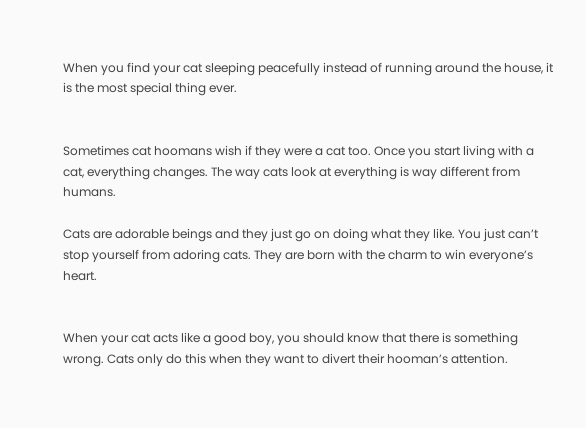When you find your cat sleeping peacefully instead of running around the house, it is the most special thing ever.


Sometimes cat hoomans wish if they were a cat too. Once you start living with a cat, everything changes. The way cats look at everything is way different from humans.

Cats are adorable beings and they just go on doing what they like. You just can’t stop yourself from adoring cats. They are born with the charm to win everyone’s heart.


When your cat acts like a good boy, you should know that there is something wrong. Cats only do this when they want to divert their hooman’s attention.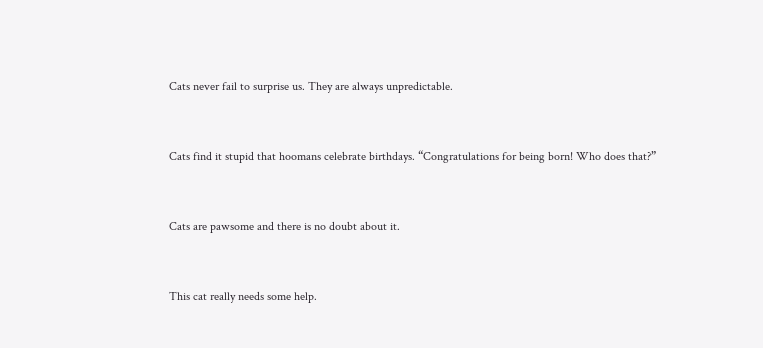Cats never fail to surprise us. They are always unpredictable.


Cats find it stupid that hoomans celebrate birthdays. “Congratulations for being born! Who does that?”


Cats are pawsome and there is no doubt about it.


This cat really needs some help.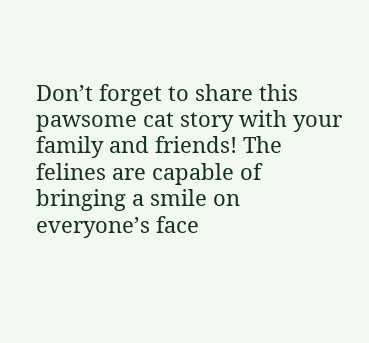Don’t forget to share this pawsome cat story with your family and friends! The felines are capable of bringing a smile on everyone’s face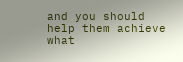and you should help them achieve what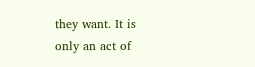they want. It is only an act of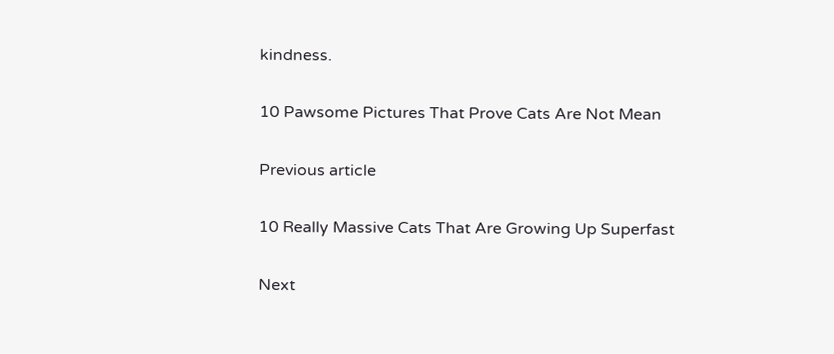kindness.

10 Pawsome Pictures That Prove Cats Are Not Mean

Previous article

10 Really Massive Cats That Are Growing Up Superfast

Next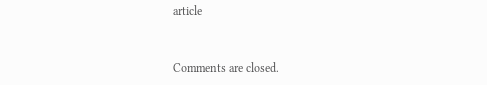article


Comments are closed.